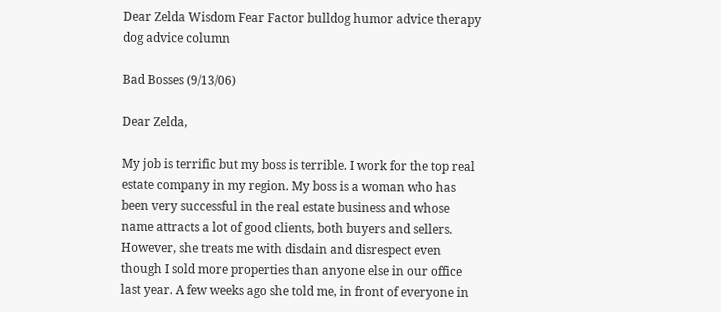Dear Zelda Wisdom Fear Factor bulldog humor advice therapy dog advice column

Bad Bosses (9/13/06)

Dear Zelda,

My job is terrific but my boss is terrible. I work for the top real estate company in my region. My boss is a woman who has been very successful in the real estate business and whose name attracts a lot of good clients, both buyers and sellers. However, she treats me with disdain and disrespect even though I sold more properties than anyone else in our office last year. A few weeks ago she told me, in front of everyone in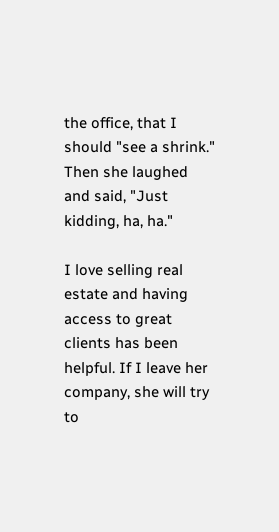the office, that I should "see a shrink." Then she laughed and said, "Just kidding, ha, ha."

I love selling real estate and having access to great clients has been helpful. If I leave her company, she will try to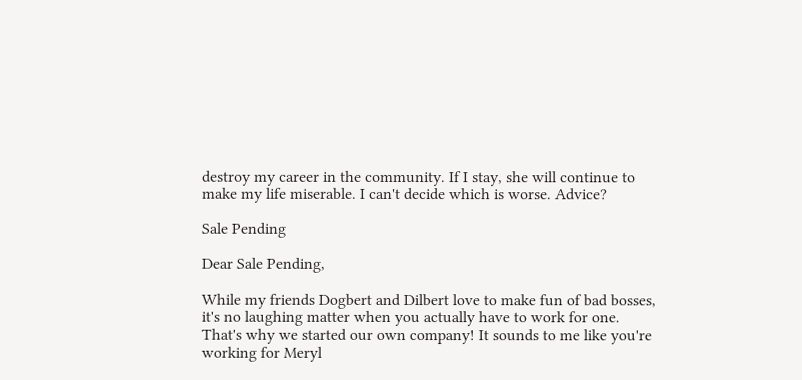destroy my career in the community. If I stay, she will continue to make my life miserable. I can't decide which is worse. Advice?

Sale Pending

Dear Sale Pending,

While my friends Dogbert and Dilbert love to make fun of bad bosses, it's no laughing matter when you actually have to work for one. That's why we started our own company! It sounds to me like you're working for Meryl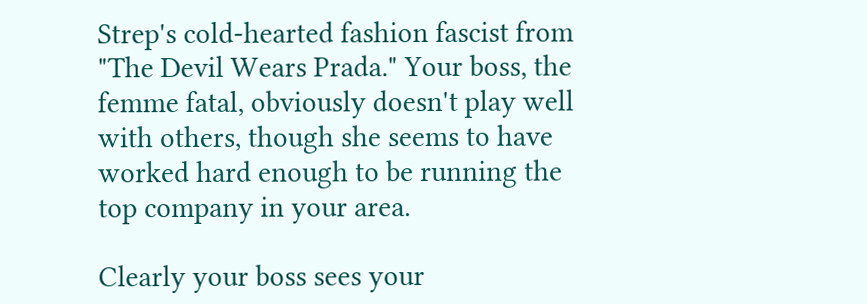Strep's cold-hearted fashion fascist from "The Devil Wears Prada." Your boss, the femme fatal, obviously doesn't play well with others, though she seems to have worked hard enough to be running the top company in your area.

Clearly your boss sees your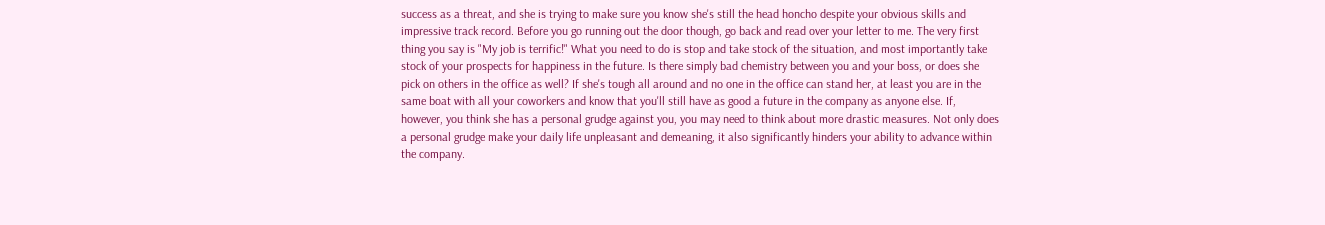success as a threat, and she is trying to make sure you know she's still the head honcho despite your obvious skills and impressive track record. Before you go running out the door though, go back and read over your letter to me. The very first thing you say is "My job is terrific!" What you need to do is stop and take stock of the situation, and most importantly take stock of your prospects for happiness in the future. Is there simply bad chemistry between you and your boss, or does she pick on others in the office as well? If she's tough all around and no one in the office can stand her, at least you are in the same boat with all your coworkers and know that you'll still have as good a future in the company as anyone else. If, however, you think she has a personal grudge against you, you may need to think about more drastic measures. Not only does a personal grudge make your daily life unpleasant and demeaning, it also significantly hinders your ability to advance within the company.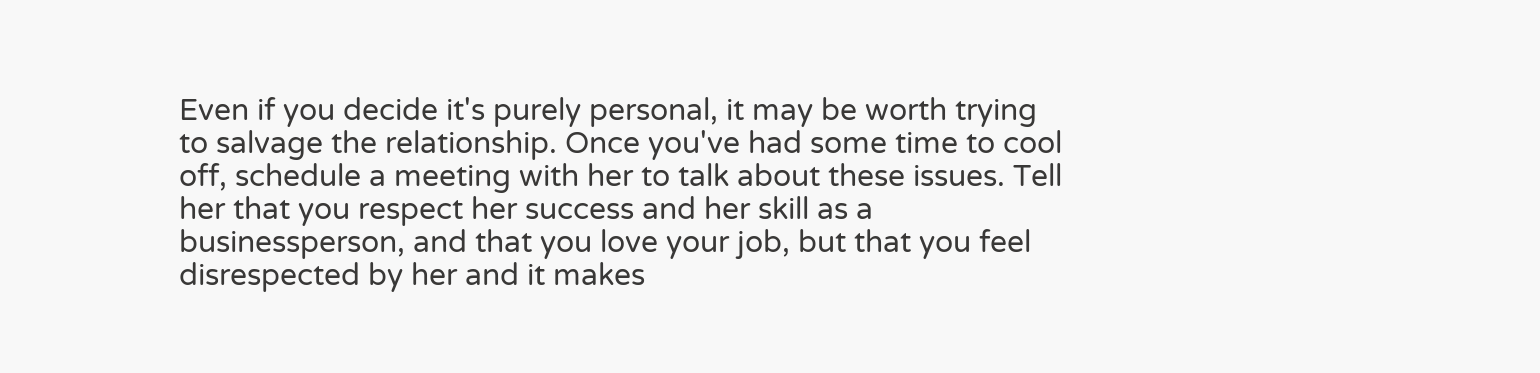Even if you decide it's purely personal, it may be worth trying to salvage the relationship. Once you've had some time to cool off, schedule a meeting with her to talk about these issues. Tell her that you respect her success and her skill as a businessperson, and that you love your job, but that you feel disrespected by her and it makes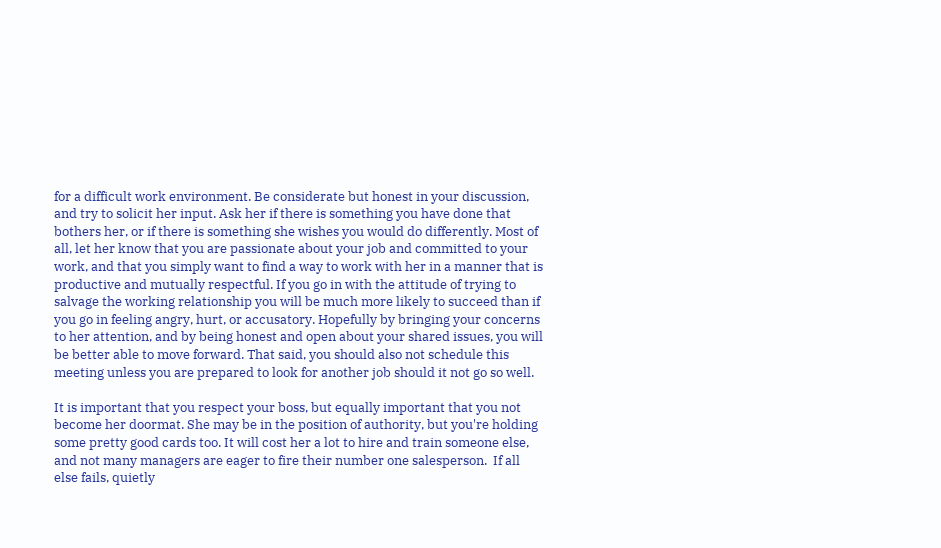for a difficult work environment. Be considerate but honest in your discussion, and try to solicit her input. Ask her if there is something you have done that bothers her, or if there is something she wishes you would do differently. Most of all, let her know that you are passionate about your job and committed to your work, and that you simply want to find a way to work with her in a manner that is productive and mutually respectful. If you go in with the attitude of trying to salvage the working relationship you will be much more likely to succeed than if you go in feeling angry, hurt, or accusatory. Hopefully by bringing your concerns to her attention, and by being honest and open about your shared issues, you will be better able to move forward. That said, you should also not schedule this meeting unless you are prepared to look for another job should it not go so well.

It is important that you respect your boss, but equally important that you not become her doormat. She may be in the position of authority, but you're holding some pretty good cards too. It will cost her a lot to hire and train someone else, and not many managers are eager to fire their number one salesperson.  If all else fails, quietly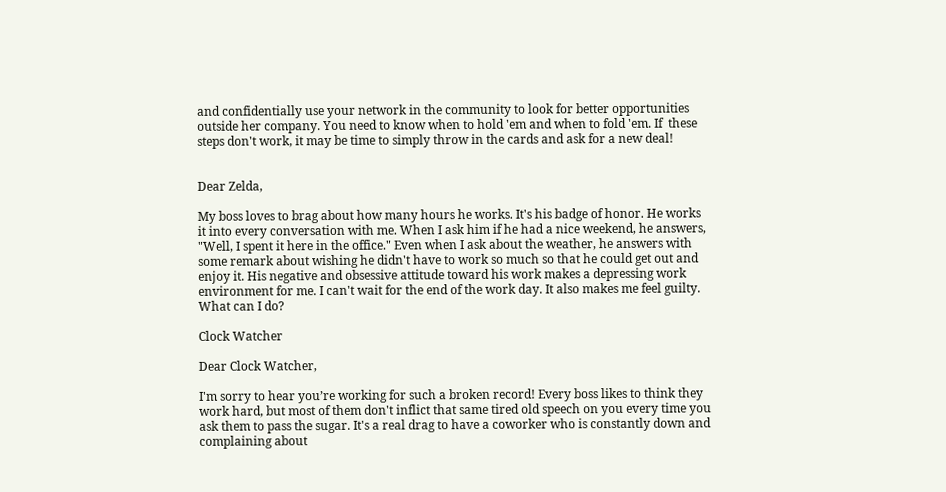and confidentially use your network in the community to look for better opportunities outside her company. You need to know when to hold 'em and when to fold 'em. If  these steps don't work, it may be time to simply throw in the cards and ask for a new deal!


Dear Zelda,

My boss loves to brag about how many hours he works. It's his badge of honor. He works it into every conversation with me. When I ask him if he had a nice weekend, he answers, "Well, I spent it here in the office." Even when I ask about the weather, he answers with some remark about wishing he didn't have to work so much so that he could get out and enjoy it. His negative and obsessive attitude toward his work makes a depressing work environment for me. I can't wait for the end of the work day. It also makes me feel guilty. What can I do?

Clock Watcher

Dear Clock Watcher,

I'm sorry to hear you’re working for such a broken record! Every boss likes to think they work hard, but most of them don't inflict that same tired old speech on you every time you ask them to pass the sugar. It's a real drag to have a coworker who is constantly down and complaining about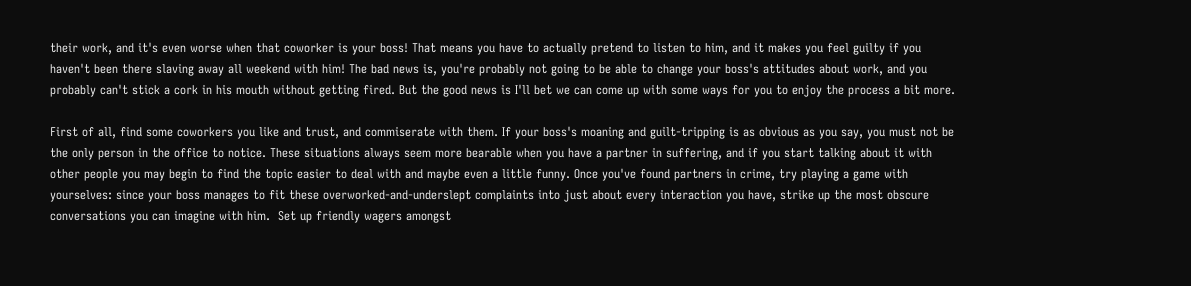their work, and it's even worse when that coworker is your boss! That means you have to actually pretend to listen to him, and it makes you feel guilty if you haven't been there slaving away all weekend with him! The bad news is, you're probably not going to be able to change your boss's attitudes about work, and you probably can't stick a cork in his mouth without getting fired. But the good news is I'll bet we can come up with some ways for you to enjoy the process a bit more.

First of all, find some coworkers you like and trust, and commiserate with them. If your boss's moaning and guilt-tripping is as obvious as you say, you must not be the only person in the office to notice. These situations always seem more bearable when you have a partner in suffering, and if you start talking about it with other people you may begin to find the topic easier to deal with and maybe even a little funny. Once you've found partners in crime, try playing a game with yourselves: since your boss manages to fit these overworked-and-underslept complaints into just about every interaction you have, strike up the most obscure conversations you can imagine with him.  Set up friendly wagers amongst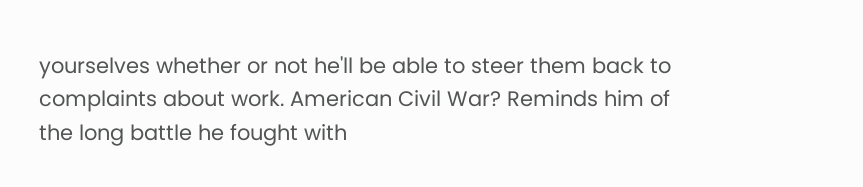yourselves whether or not he'll be able to steer them back to complaints about work. American Civil War? Reminds him of the long battle he fought with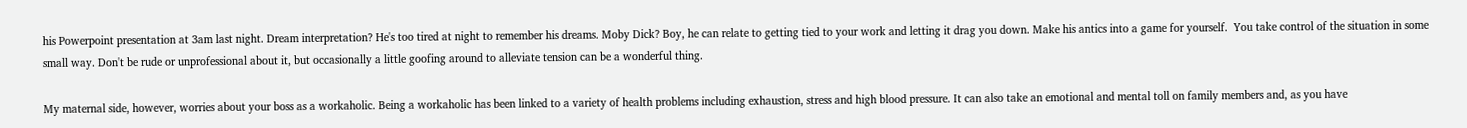his Powerpoint presentation at 3am last night. Dream interpretation? He's too tired at night to remember his dreams. Moby Dick? Boy, he can relate to getting tied to your work and letting it drag you down. Make his antics into a game for yourself.  You take control of the situation in some small way. Don't be rude or unprofessional about it, but occasionally a little goofing around to alleviate tension can be a wonderful thing.

My maternal side, however, worries about your boss as a workaholic. Being a workaholic has been linked to a variety of health problems including exhaustion, stress and high blood pressure. It can also take an emotional and mental toll on family members and, as you have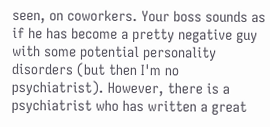seen, on coworkers. Your boss sounds as if he has become a pretty negative guy with some potential personality disorders (but then I'm no psychiatrist). However, there is a psychiatrist who has written a great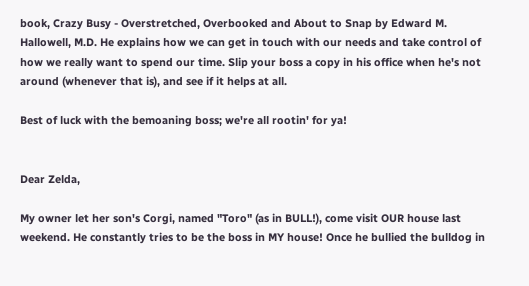book, Crazy Busy - Overstretched, Overbooked and About to Snap by Edward M. Hallowell, M.D. He explains how we can get in touch with our needs and take control of how we really want to spend our time. Slip your boss a copy in his office when he's not around (whenever that is), and see if it helps at all.

Best of luck with the bemoaning boss; we're all rootin' for ya!


Dear Zelda,

My owner let her son's Corgi, named "Toro" (as in BULL!), come visit OUR house last weekend. He constantly tries to be the boss in MY house! Once he bullied the bulldog in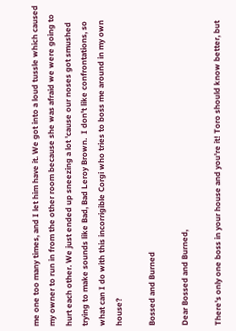me one too many times, and I let him have it. We got into a loud tussle which caused my owner to run in from the other room because she was afraid we were going to hurt each other. We just ended up sneezing a lot 'cause our noses got smushed trying to make sounds like Bad, Bad Leroy Brown.  I don't like confrontations, so what can I do with this incorrigible Corgi who tries to boss me around in my own house?

Bossed and Burned

Dear Bossed and Burned,

There's only one boss in your house and you're it! Toro should know better, but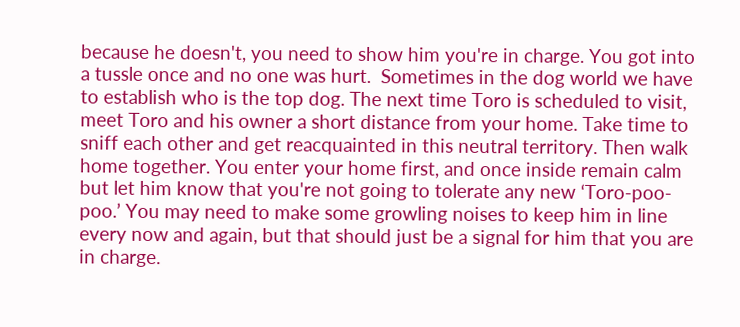because he doesn't, you need to show him you're in charge. You got into a tussle once and no one was hurt.  Sometimes in the dog world we have to establish who is the top dog. The next time Toro is scheduled to visit, meet Toro and his owner a short distance from your home. Take time to sniff each other and get reacquainted in this neutral territory. Then walk home together. You enter your home first, and once inside remain calm but let him know that you're not going to tolerate any new ‘Toro-poo-poo.’ You may need to make some growling noises to keep him in line every now and again, but that should just be a signal for him that you are in charge.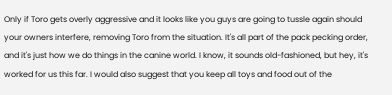Only if Toro gets overly aggressive and it looks like you guys are going to tussle again should your owners interfere, removing Toro from the situation. It's all part of the pack pecking order, and it's just how we do things in the canine world. I know, it sounds old-fashioned, but hey, it's worked for us this far. I would also suggest that you keep all toys and food out of the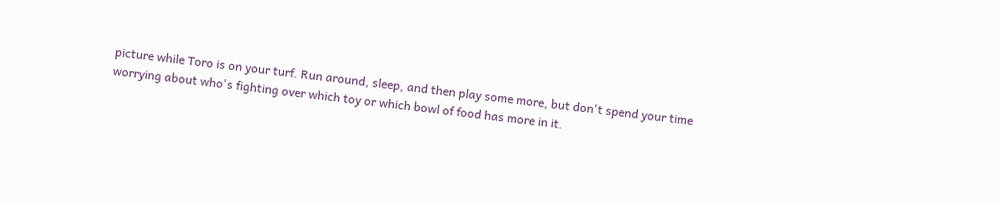picture while Toro is on your turf. Run around, sleep, and then play some more, but don't spend your time worrying about who's fighting over which toy or which bowl of food has more in it.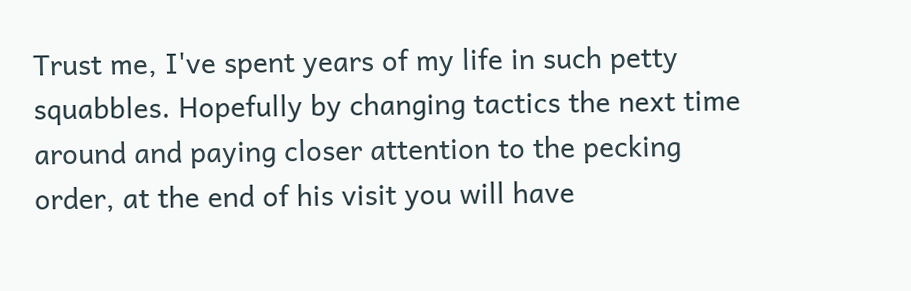Trust me, I've spent years of my life in such petty squabbles. Hopefully by changing tactics the next time around and paying closer attention to the pecking order, at the end of his visit you will have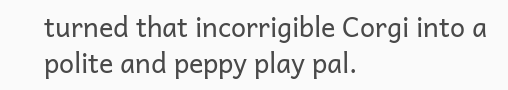turned that incorrigible Corgi into a polite and peppy play pal.